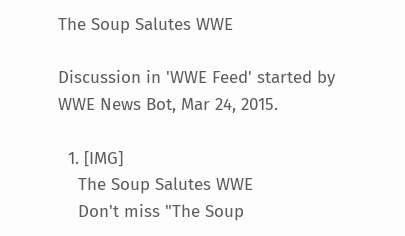The Soup Salutes WWE

Discussion in 'WWE Feed' started by WWE News Bot, Mar 24, 2015.

  1. [IMG]
    The Soup Salutes WWE
    Don't miss "The Soup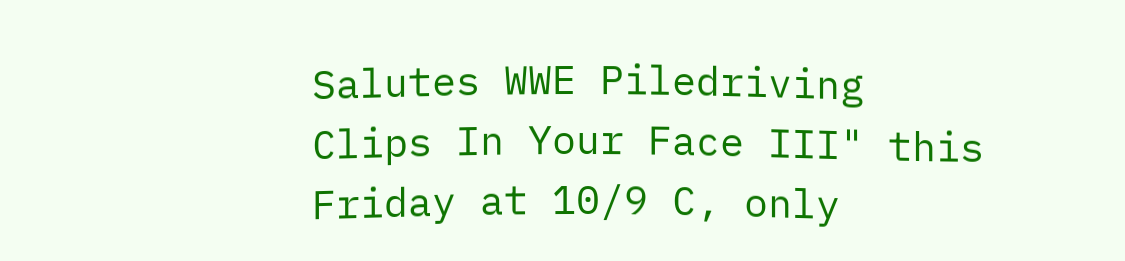Salutes WWE Piledriving Clips In Your Face III" this Friday at 10/9 C, only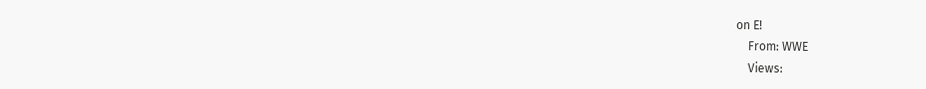on E!
    From: WWE
    Views: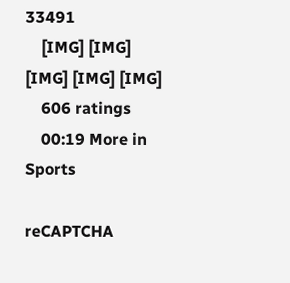33491
    [IMG] [IMG] [IMG] [IMG] [IMG]
    606 ratings
    00:19 More in Sports

reCAPTCHA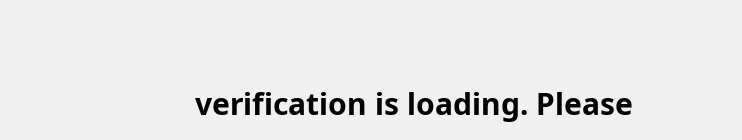verification is loading. Please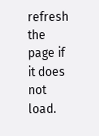refresh the page if it does not load.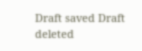Draft saved Draft deleted